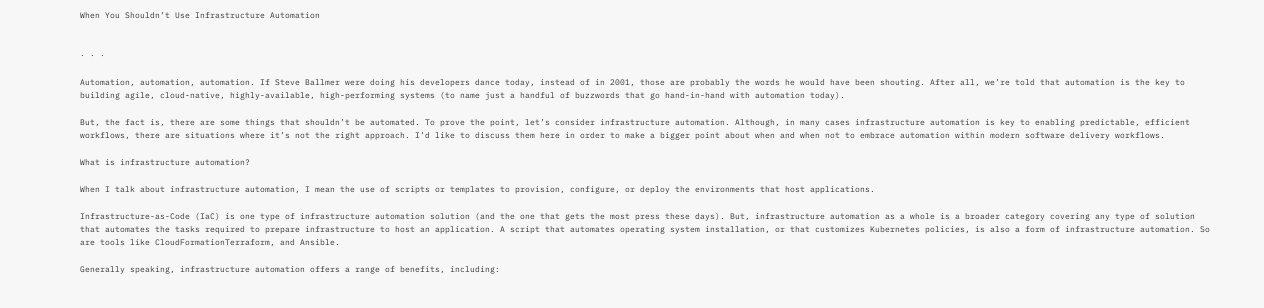When You Shouldn’t Use Infrastructure Automation


· · ·

Automation, automation, automation. If Steve Ballmer were doing his developers dance today, instead of in 2001, those are probably the words he would have been shouting. After all, we’re told that automation is the key to building agile, cloud-native, highly-available, high-performing systems (to name just a handful of buzzwords that go hand-in-hand with automation today).

But, the fact is, there are some things that shouldn’t be automated. To prove the point, let’s consider infrastructure automation. Although, in many cases infrastructure automation is key to enabling predictable, efficient workflows, there are situations where it’s not the right approach. I’d like to discuss them here in order to make a bigger point about when and when not to embrace automation within modern software delivery workflows.

What is infrastructure automation?

When I talk about infrastructure automation, I mean the use of scripts or templates to provision, configure, or deploy the environments that host applications.

Infrastructure-as-Code (IaC) is one type of infrastructure automation solution (and the one that gets the most press these days). But, infrastructure automation as a whole is a broader category covering any type of solution that automates the tasks required to prepare infrastructure to host an application. A script that automates operating system installation, or that customizes Kubernetes policies, is also a form of infrastructure automation. So are tools like CloudFormationTerraform, and Ansible.

Generally speaking, infrastructure automation offers a range of benefits, including: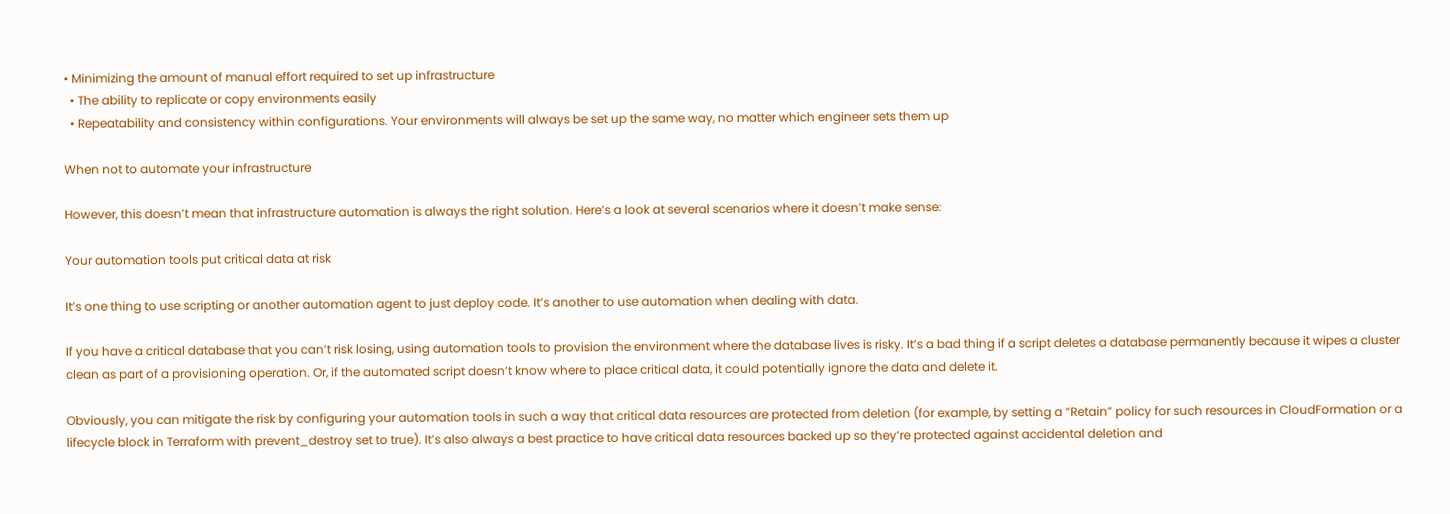• Minimizing the amount of manual effort required to set up infrastructure
  • The ability to replicate or copy environments easily
  • Repeatability and consistency within configurations. Your environments will always be set up the same way, no matter which engineer sets them up

When not to automate your infrastructure

However, this doesn’t mean that infrastructure automation is always the right solution. Here’s a look at several scenarios where it doesn’t make sense:

Your automation tools put critical data at risk

It’s one thing to use scripting or another automation agent to just deploy code. It’s another to use automation when dealing with data.

If you have a critical database that you can’t risk losing, using automation tools to provision the environment where the database lives is risky. It’s a bad thing if a script deletes a database permanently because it wipes a cluster clean as part of a provisioning operation. Or, if the automated script doesn’t know where to place critical data, it could potentially ignore the data and delete it.

Obviously, you can mitigate the risk by configuring your automation tools in such a way that critical data resources are protected from deletion (for example, by setting a “Retain” policy for such resources in CloudFormation or a lifecycle block in Terraform with prevent_destroy set to true). It’s also always a best practice to have critical data resources backed up so they’re protected against accidental deletion and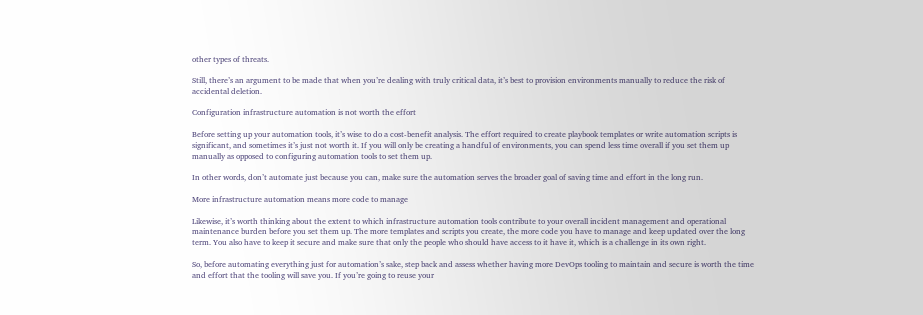other types of threats.

Still, there’s an argument to be made that when you’re dealing with truly critical data, it’s best to provision environments manually to reduce the risk of accidental deletion.

Configuration infrastructure automation is not worth the effort

Before setting up your automation tools, it’s wise to do a cost-benefit analysis. The effort required to create playbook templates or write automation scripts is significant, and sometimes it’s just not worth it. If you will only be creating a handful of environments, you can spend less time overall if you set them up manually as opposed to configuring automation tools to set them up.

In other words, don’t automate just because you can, make sure the automation serves the broader goal of saving time and effort in the long run.

More infrastructure automation means more code to manage

Likewise, it’s worth thinking about the extent to which infrastructure automation tools contribute to your overall incident management and operational maintenance burden before you set them up. The more templates and scripts you create, the more code you have to manage and keep updated over the long term. You also have to keep it secure and make sure that only the people who should have access to it have it, which is a challenge in its own right.

So, before automating everything just for automation’s sake, step back and assess whether having more DevOps tooling to maintain and secure is worth the time and effort that the tooling will save you. If you’re going to reuse your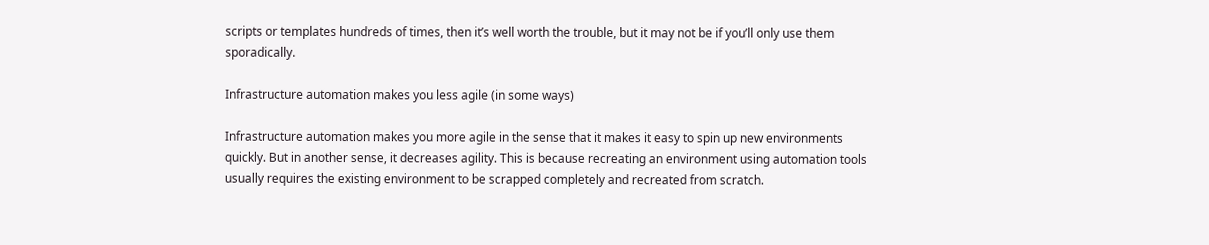scripts or templates hundreds of times, then it’s well worth the trouble, but it may not be if you’ll only use them sporadically.

Infrastructure automation makes you less agile (in some ways)

Infrastructure automation makes you more agile in the sense that it makes it easy to spin up new environments quickly. But in another sense, it decreases agility. This is because recreating an environment using automation tools usually requires the existing environment to be scrapped completely and recreated from scratch.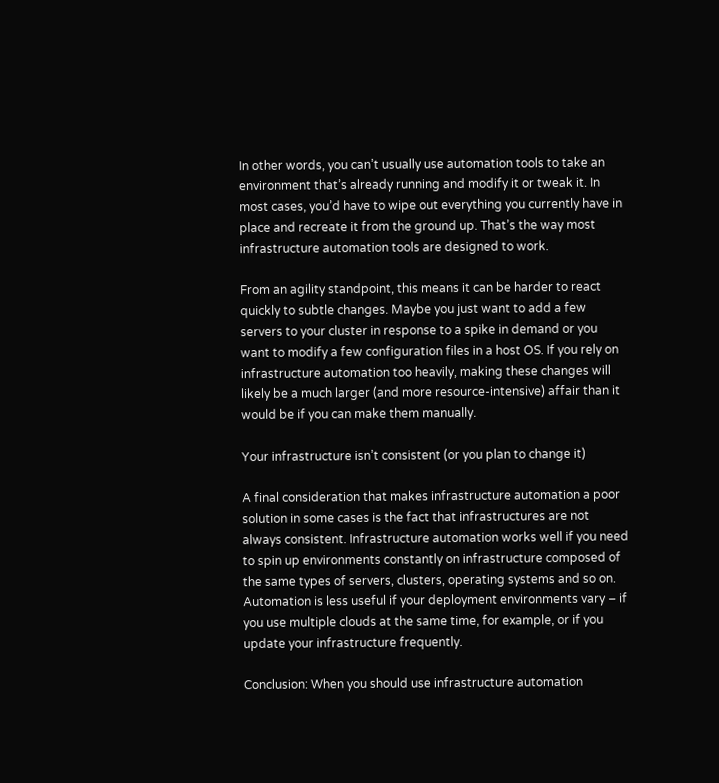In other words, you can’t usually use automation tools to take an environment that’s already running and modify it or tweak it. In most cases, you’d have to wipe out everything you currently have in place and recreate it from the ground up. That’s the way most infrastructure automation tools are designed to work.

From an agility standpoint, this means it can be harder to react quickly to subtle changes. Maybe you just want to add a few servers to your cluster in response to a spike in demand or you want to modify a few configuration files in a host OS. If you rely on infrastructure automation too heavily, making these changes will likely be a much larger (and more resource-intensive) affair than it would be if you can make them manually.

Your infrastructure isn’t consistent (or you plan to change it)

A final consideration that makes infrastructure automation a poor solution in some cases is the fact that infrastructures are not always consistent. Infrastructure automation works well if you need to spin up environments constantly on infrastructure composed of the same types of servers, clusters, operating systems and so on. Automation is less useful if your deployment environments vary – if you use multiple clouds at the same time, for example, or if you update your infrastructure frequently.

Conclusion: When you should use infrastructure automation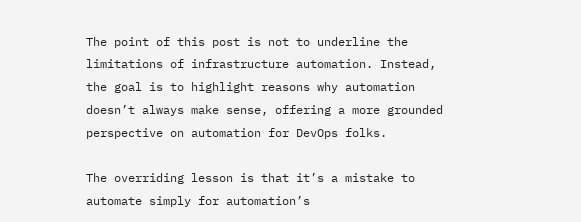The point of this post is not to underline the limitations of infrastructure automation. Instead, the goal is to highlight reasons why automation doesn’t always make sense, offering a more grounded perspective on automation for DevOps folks.

The overriding lesson is that it’s a mistake to automate simply for automation’s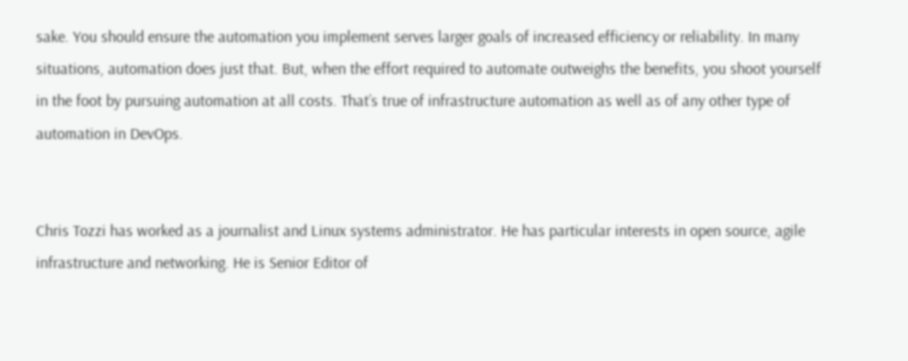sake. You should ensure the automation you implement serves larger goals of increased efficiency or reliability. In many situations, automation does just that. But, when the effort required to automate outweighs the benefits, you shoot yourself in the foot by pursuing automation at all costs. That’s true of infrastructure automation as well as of any other type of automation in DevOps.


Chris Tozzi has worked as a journalist and Linux systems administrator. He has particular interests in open source, agile infrastructure and networking. He is Senior Editor of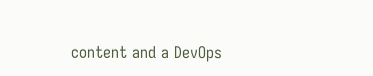content and a DevOps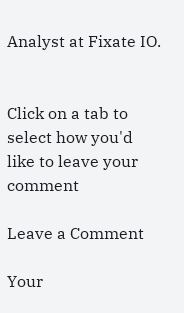Analyst at Fixate IO.


Click on a tab to select how you'd like to leave your comment

Leave a Comment

Your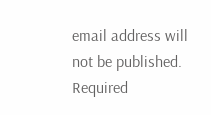email address will not be published. Required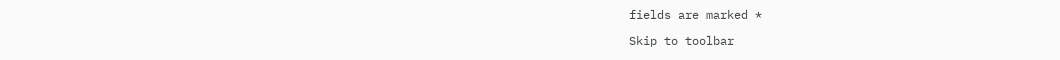fields are marked *

Skip to toolbar